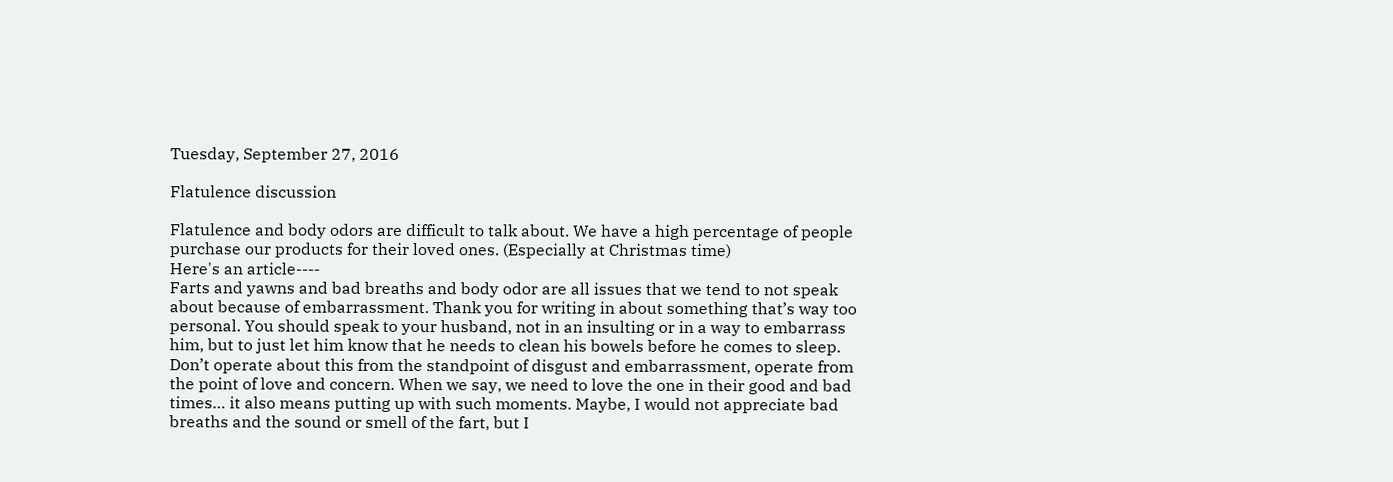Tuesday, September 27, 2016

Flatulence discussion

Flatulence and body odors are difficult to talk about. We have a high percentage of people purchase our products for their loved ones. (Especially at Christmas time)
Here's an article----
Farts and yawns and bad breaths and body odor are all issues that we tend to not speak about because of embarrassment. Thank you for writing in about something that’s way too personal. You should speak to your husband, not in an insulting or in a way to embarrass him, but to just let him know that he needs to clean his bowels before he comes to sleep. Don’t operate about this from the standpoint of disgust and embarrassment, operate from the point of love and concern. When we say, we need to love the one in their good and bad times… it also means putting up with such moments. Maybe, I would not appreciate bad breaths and the sound or smell of the fart, but I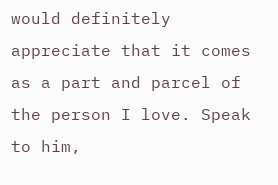would definitely appreciate that it comes as a part and parcel of the person I love. Speak to him,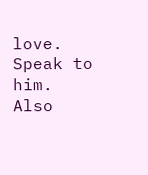love. Speak to him. Also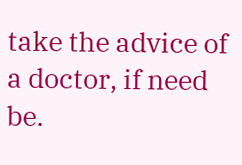take the advice of a doctor, if need be.